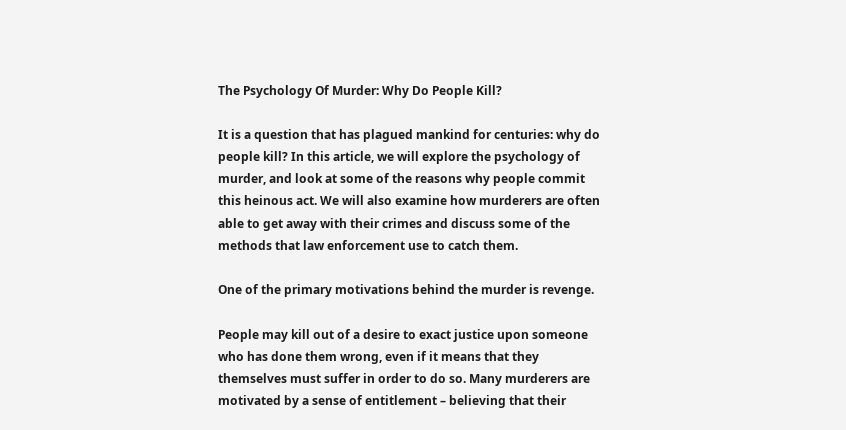The Psychology Of Murder: Why Do People Kill?

It is a question that has plagued mankind for centuries: why do people kill? In this article, we will explore the psychology of murder, and look at some of the reasons why people commit this heinous act. We will also examine how murderers are often able to get away with their crimes and discuss some of the methods that law enforcement use to catch them.

One of the primary motivations behind the murder is revenge.

People may kill out of a desire to exact justice upon someone who has done them wrong, even if it means that they themselves must suffer in order to do so. Many murderers are motivated by a sense of entitlement – believing that their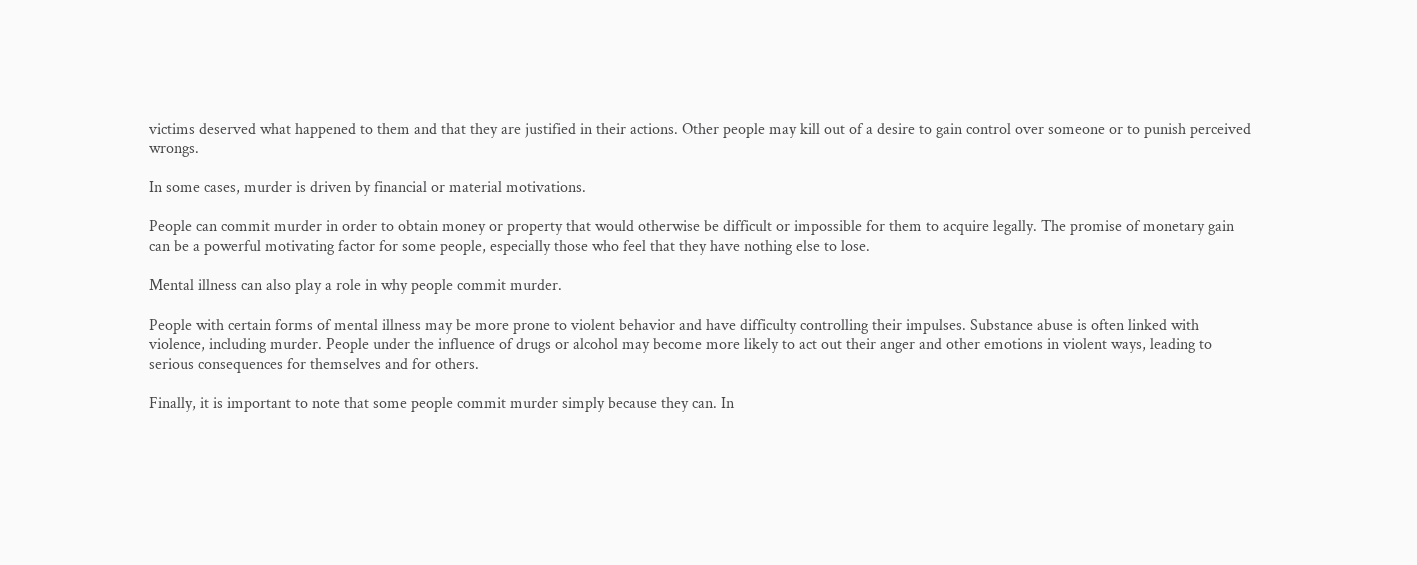victims deserved what happened to them and that they are justified in their actions. Other people may kill out of a desire to gain control over someone or to punish perceived wrongs.

In some cases, murder is driven by financial or material motivations.

People can commit murder in order to obtain money or property that would otherwise be difficult or impossible for them to acquire legally. The promise of monetary gain can be a powerful motivating factor for some people, especially those who feel that they have nothing else to lose.

Mental illness can also play a role in why people commit murder.

People with certain forms of mental illness may be more prone to violent behavior and have difficulty controlling their impulses. Substance abuse is often linked with violence, including murder. People under the influence of drugs or alcohol may become more likely to act out their anger and other emotions in violent ways, leading to serious consequences for themselves and for others.

Finally, it is important to note that some people commit murder simply because they can. In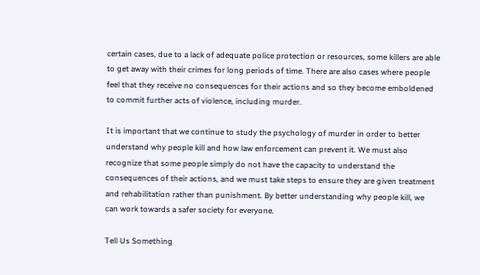certain cases, due to a lack of adequate police protection or resources, some killers are able to get away with their crimes for long periods of time. There are also cases where people feel that they receive no consequences for their actions and so they become emboldened to commit further acts of violence, including murder.

It is important that we continue to study the psychology of murder in order to better understand why people kill and how law enforcement can prevent it. We must also recognize that some people simply do not have the capacity to understand the consequences of their actions, and we must take steps to ensure they are given treatment and rehabilitation rather than punishment. By better understanding why people kill, we can work towards a safer society for everyone.

Tell Us Something